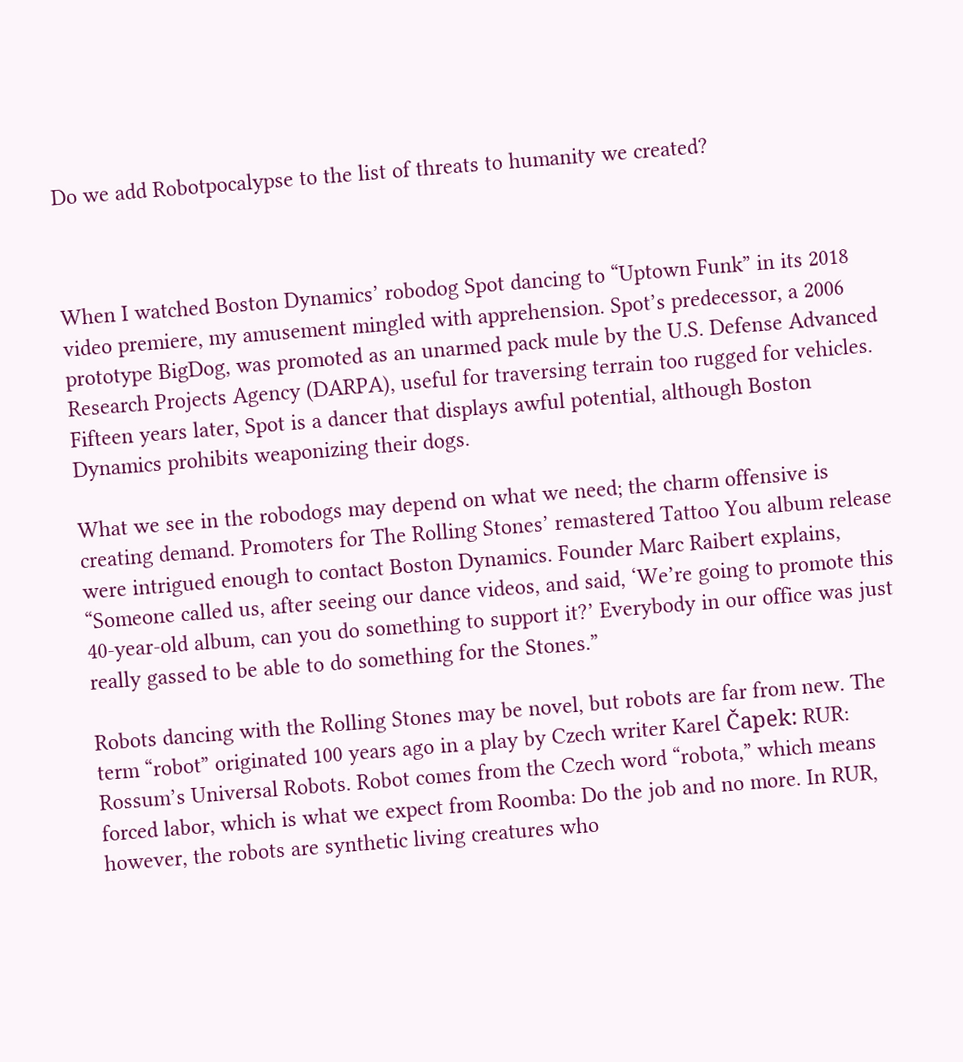Do we add Robotpocalypse to the list of threats to humanity we created?



When I watched Boston Dynamics’ robodog Spot dancing to “Uptown Funk” in its 2018 video premiere, my amusement mingled with apprehension. Spot’s predecessor, a 2006 prototype BigDog, was promoted as an unarmed pack mule by the U.S. Defense Advanced Research Projects Agency (DARPA), useful for traversing terrain too rugged for vehicles. Fifteen years later, Spot is a dancer that displays awful potential, although Boston Dynamics prohibits weaponizing their dogs.

What we see in the robodogs may depend on what we need; the charm offensive is creating demand. Promoters for The Rolling Stones’ remastered Tattoo You album release were intrigued enough to contact Boston Dynamics. Founder Marc Raibert explains, “Someone called us, after seeing our dance videos, and said, ‘We’re going to promote this 40-year-old album, can you do something to support it?’ Everybody in our office was just really gassed to be able to do something for the Stones.”

Robots dancing with the Rolling Stones may be novel, but robots are far from new. The term “robot” originated 100 years ago in a play by Czech writer Karel Čapek: RUR: Rossum’s Universal Robots. Robot comes from the Czech word “robota,” which means forced labor, which is what we expect from Roomba: Do the job and no more. In RUR, however, the robots are synthetic living creatures who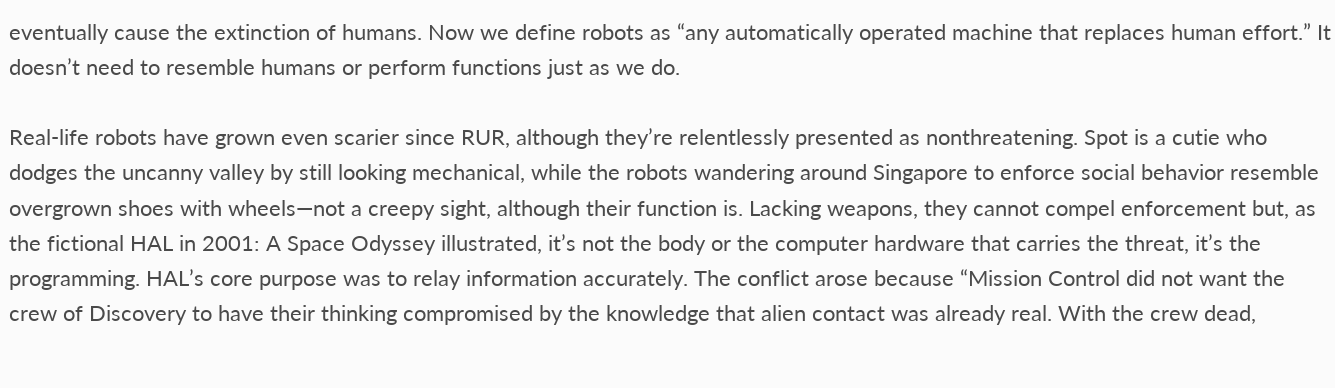eventually cause the extinction of humans. Now we define robots as “any automatically operated machine that replaces human effort.” It doesn’t need to resemble humans or perform functions just as we do.

Real-life robots have grown even scarier since RUR, although they’re relentlessly presented as nonthreatening. Spot is a cutie who dodges the uncanny valley by still looking mechanical, while the robots wandering around Singapore to enforce social behavior resemble overgrown shoes with wheels—not a creepy sight, although their function is. Lacking weapons, they cannot compel enforcement but, as the fictional HAL in 2001: A Space Odyssey illustrated, it’s not the body or the computer hardware that carries the threat, it’s the programming. HAL’s core purpose was to relay information accurately. The conflict arose because “Mission Control did not want the crew of Discovery to have their thinking compromised by the knowledge that alien contact was already real. With the crew dead,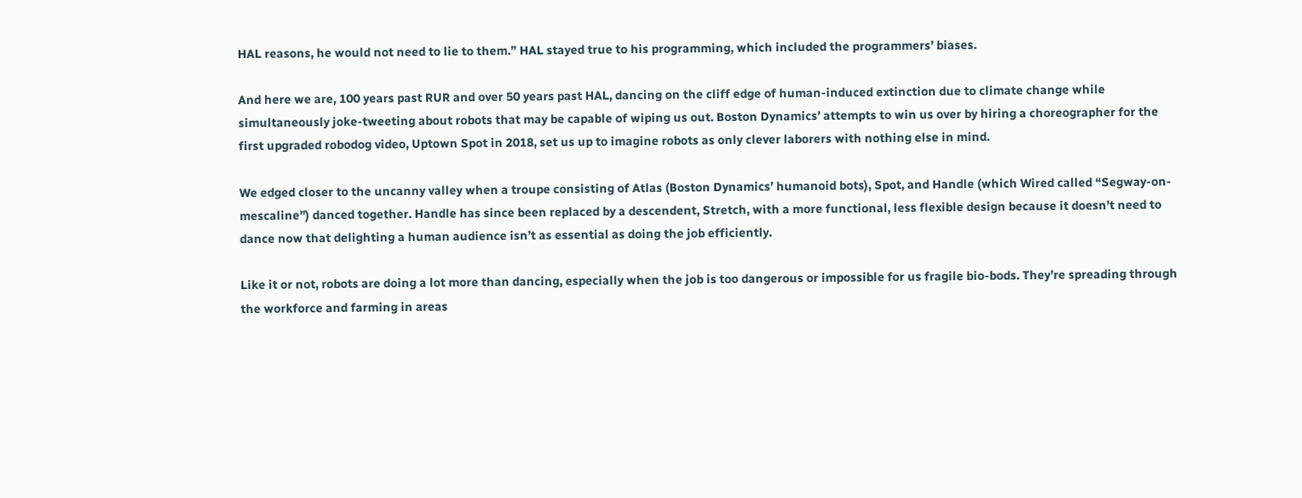HAL reasons, he would not need to lie to them.” HAL stayed true to his programming, which included the programmers’ biases.

And here we are, 100 years past RUR and over 50 years past HAL, dancing on the cliff edge of human-induced extinction due to climate change while simultaneously joke-tweeting about robots that may be capable of wiping us out. Boston Dynamics’ attempts to win us over by hiring a choreographer for the first upgraded robodog video, Uptown Spot in 2018, set us up to imagine robots as only clever laborers with nothing else in mind.

We edged closer to the uncanny valley when a troupe consisting of Atlas (Boston Dynamics’ humanoid bots), Spot, and Handle (which Wired called “Segway-on-mescaline”) danced together. Handle has since been replaced by a descendent, Stretch, with a more functional, less flexible design because it doesn’t need to dance now that delighting a human audience isn’t as essential as doing the job efficiently.

Like it or not, robots are doing a lot more than dancing, especially when the job is too dangerous or impossible for us fragile bio-bods. They’re spreading through the workforce and farming in areas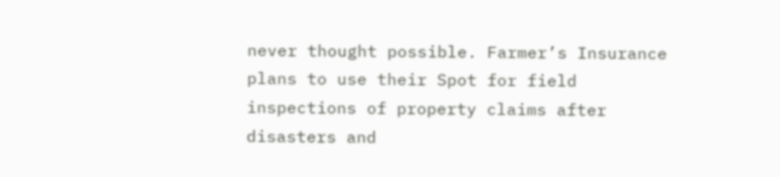never thought possible. Farmer’s Insurance plans to use their Spot for field inspections of property claims after disasters and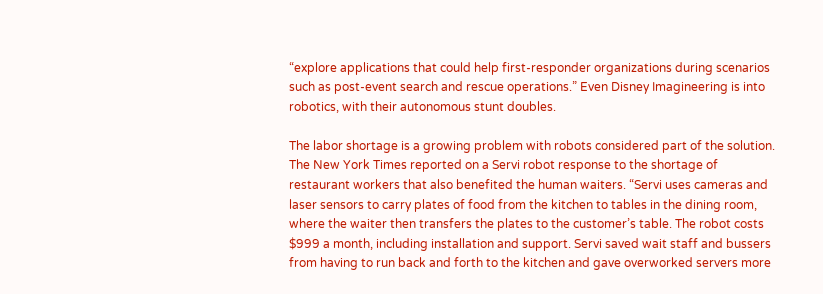“explore applications that could help first-responder organizations during scenarios such as post-event search and rescue operations.” Even Disney Imagineering is into robotics, with their autonomous stunt doubles.

The labor shortage is a growing problem with robots considered part of the solution. The New York Times reported on a Servi robot response to the shortage of restaurant workers that also benefited the human waiters. “Servi uses cameras and laser sensors to carry plates of food from the kitchen to tables in the dining room, where the waiter then transfers the plates to the customer’s table. The robot costs $999 a month, including installation and support. Servi saved wait staff and bussers from having to run back and forth to the kitchen and gave overworked servers more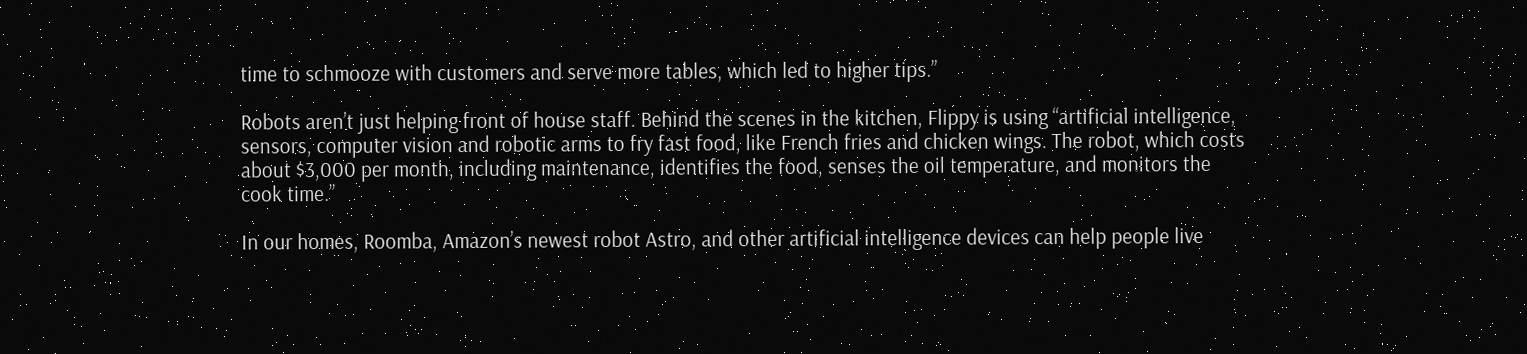time to schmooze with customers and serve more tables, which led to higher tips.”

Robots aren’t just helping front of house staff. Behind the scenes in the kitchen, Flippy is using “artificial intelligence, sensors, computer vision and robotic arms to fry fast food, like French fries and chicken wings. The robot, which costs about $3,000 per month, including maintenance, identifies the food, senses the oil temperature, and monitors the cook time.”

In our homes, Roomba, Amazon’s newest robot Astro, and other artificial intelligence devices can help people live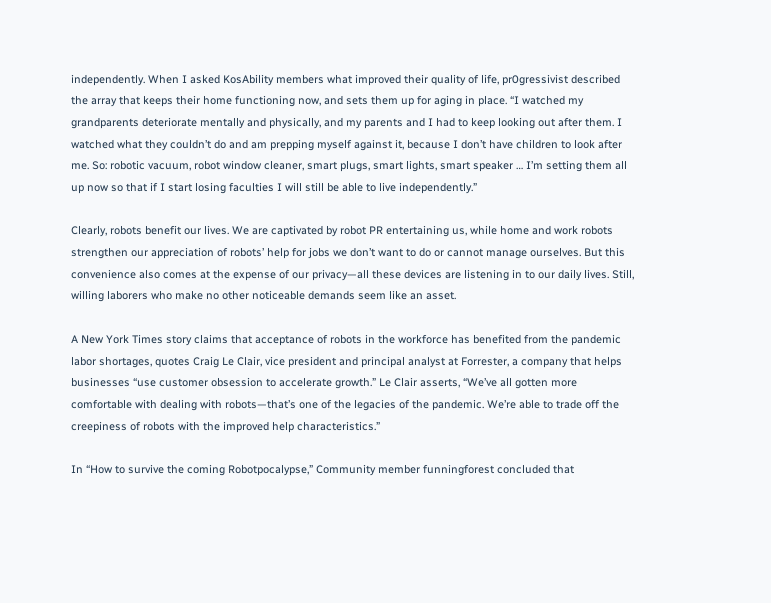independently. When I asked KosAbility members what improved their quality of life, pr0gressivist described the array that keeps their home functioning now, and sets them up for aging in place. “I watched my grandparents deteriorate mentally and physically, and my parents and I had to keep looking out after them. I watched what they couldn’t do and am prepping myself against it, because I don’t have children to look after me. So: robotic vacuum, robot window cleaner, smart plugs, smart lights, smart speaker … I’m setting them all up now so that if I start losing faculties I will still be able to live independently.”

Clearly, robots benefit our lives. We are captivated by robot PR entertaining us, while home and work robots strengthen our appreciation of robots’ help for jobs we don’t want to do or cannot manage ourselves. But this convenience also comes at the expense of our privacy—all these devices are listening in to our daily lives. Still, willing laborers who make no other noticeable demands seem like an asset.

A New York Times story claims that acceptance of robots in the workforce has benefited from the pandemic labor shortages, quotes Craig Le Clair, vice president and principal analyst at Forrester, a company that helps businesses “use customer obsession to accelerate growth.” Le Clair asserts, “We’ve all gotten more comfortable with dealing with robots—that’s one of the legacies of the pandemic. We’re able to trade off the creepiness of robots with the improved help characteristics.”

In “How to survive the coming Robotpocalypse,” Community member funningforest concluded that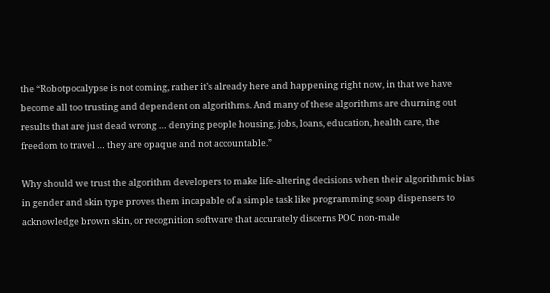the “Robotpocalypse is not coming, rather it’s already here and happening right now, in that we have become all too trusting and dependent on algorithms. And many of these algorithms are churning out results that are just dead wrong … denying people housing, jobs, loans, education, health care, the freedom to travel … they are opaque and not accountable.”

Why should we trust the algorithm developers to make life-altering decisions when their algorithmic bias in gender and skin type proves them incapable of a simple task like programming soap dispensers to acknowledge brown skin, or recognition software that accurately discerns POC non-male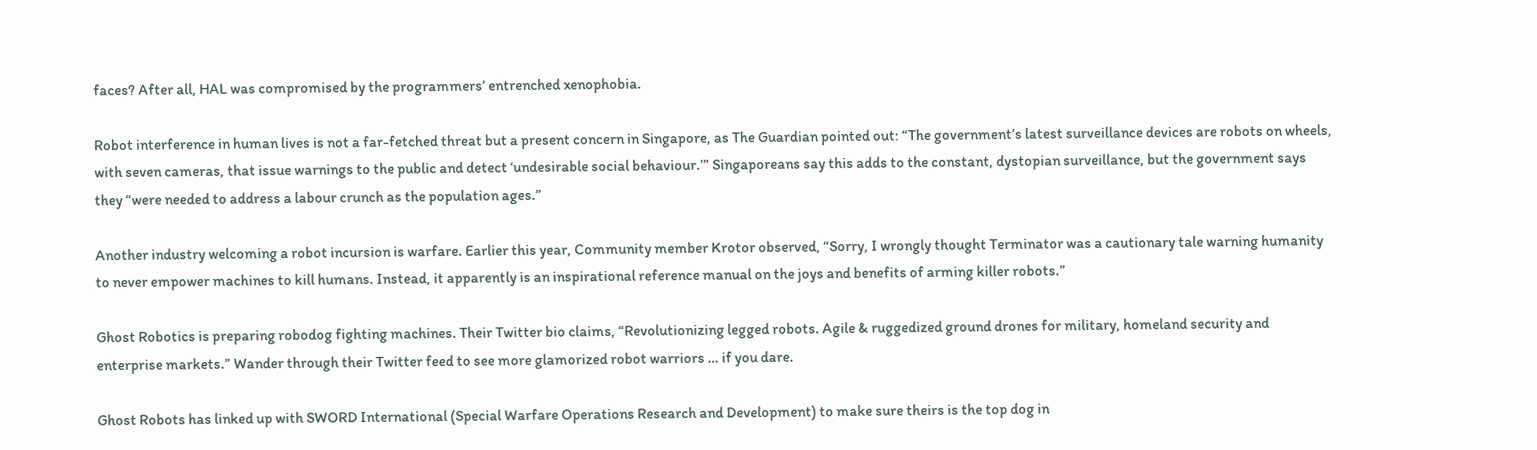faces? After all, HAL was compromised by the programmers’ entrenched xenophobia.

Robot interference in human lives is not a far-fetched threat but a present concern in Singapore, as The Guardian pointed out: “The government’s latest surveillance devices are robots on wheels, with seven cameras, that issue warnings to the public and detect ‘undesirable social behaviour.’” Singaporeans say this adds to the constant, dystopian surveillance, but the government says they “were needed to address a labour crunch as the population ages.”

Another industry welcoming a robot incursion is warfare. Earlier this year, Community member Krotor observed, “Sorry, I wrongly thought Terminator was a cautionary tale warning humanity to never empower machines to kill humans. Instead, it apparently is an inspirational reference manual on the joys and benefits of arming killer robots.”

Ghost Robotics is preparing robodog fighting machines. Their Twitter bio claims, “Revolutionizing legged robots. Agile & ruggedized ground drones for military, homeland security and enterprise markets.” Wander through their Twitter feed to see more glamorized robot warriors … if you dare.

Ghost Robots has linked up with SWORD International (Special Warfare Operations Research and Development) to make sure theirs is the top dog in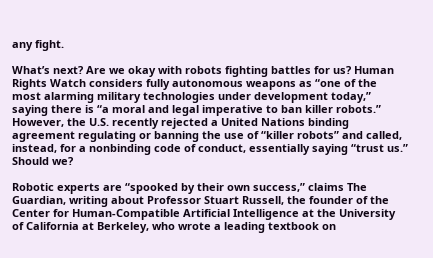any fight.

What’s next? Are we okay with robots fighting battles for us? Human Rights Watch considers fully autonomous weapons as “one of the most alarming military technologies under development today,” saying there is “a moral and legal imperative to ban killer robots.” However, the U.S. recently rejected a United Nations binding agreement regulating or banning the use of “killer robots” and called, instead, for a nonbinding code of conduct, essentially saying “trust us.” Should we?

Robotic experts are “spooked by their own success,” claims The Guardian, writing about Professor Stuart Russell, the founder of the Center for Human-Compatible Artificial Intelligence at the University of California at Berkeley, who wrote a leading textbook on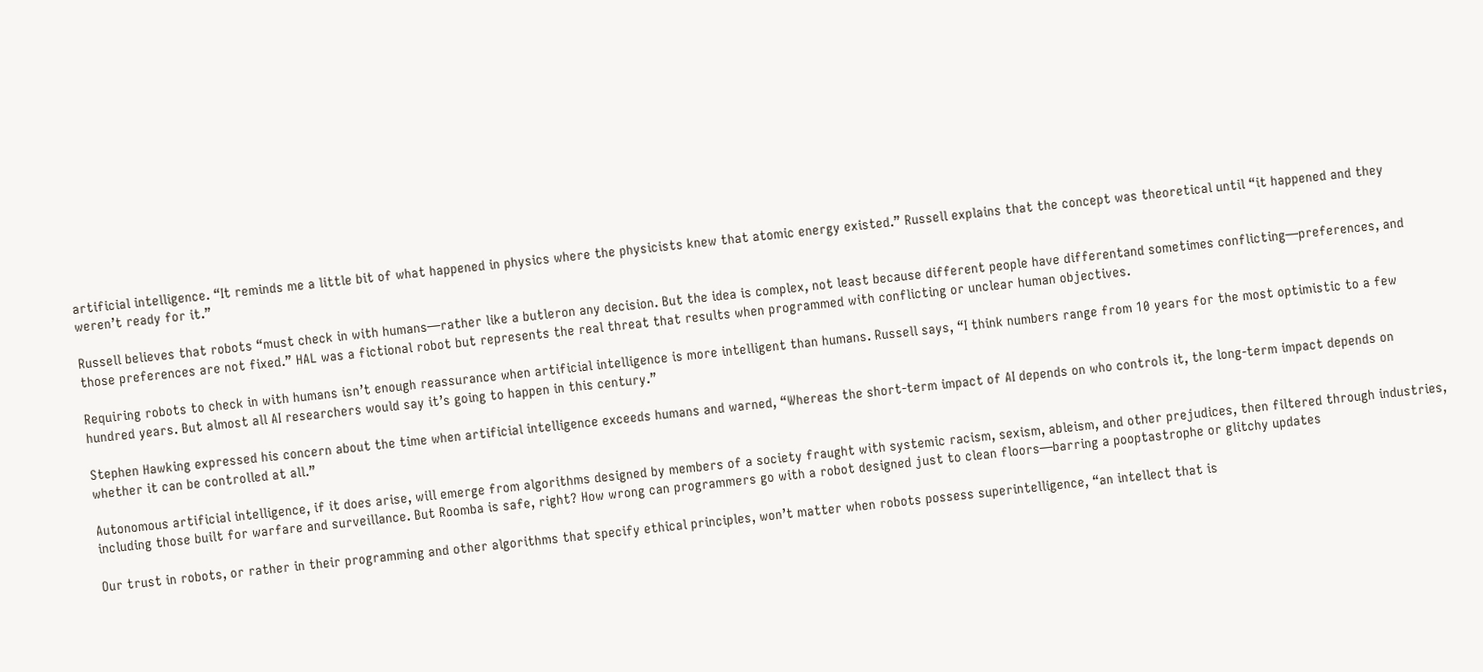artificial intelligence. “It reminds me a little bit of what happened in physics where the physicists knew that atomic energy existed.” Russell explains that the concept was theoretical until “it happened and they weren’t ready for it.”

Russell believes that robots “must check in with humans—rather like a butleron any decision. But the idea is complex, not least because different people have differentand sometimes conflicting—preferences, and those preferences are not fixed.” HAL was a fictional robot but represents the real threat that results when programmed with conflicting or unclear human objectives.

Requiring robots to check in with humans isn’t enough reassurance when artificial intelligence is more intelligent than humans. Russell says, “I think numbers range from 10 years for the most optimistic to a few hundred years. But almost all AI researchers would say it’s going to happen in this century.”

Stephen Hawking expressed his concern about the time when artificial intelligence exceeds humans and warned, “Whereas the short-term impact of AI depends on who controls it, the long-term impact depends on whether it can be controlled at all.”

Autonomous artificial intelligence, if it does arise, will emerge from algorithms designed by members of a society fraught with systemic racism, sexism, ableism, and other prejudices, then filtered through industries, including those built for warfare and surveillance. But Roomba is safe, right? How wrong can programmers go with a robot designed just to clean floors—barring a pooptastrophe or glitchy updates

Our trust in robots, or rather in their programming and other algorithms that specify ethical principles, won’t matter when robots possess superintelligence, “an intellect that is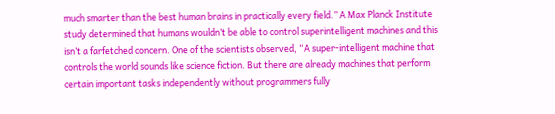much smarter than the best human brains in practically every field.” A Max Planck Institute study determined that humans wouldn’t be able to control superintelligent machines and this isn’t a farfetched concern. One of the scientists observed, “A super-intelligent machine that controls the world sounds like science fiction. But there are already machines that perform certain important tasks independently without programmers fully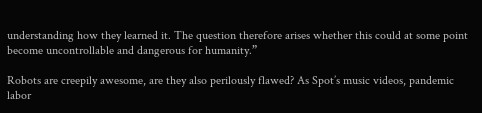understanding how they learned it. The question therefore arises whether this could at some point become uncontrollable and dangerous for humanity.”

Robots are creepily awesome, are they also perilously flawed? As Spot’s music videos, pandemic labor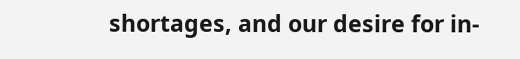shortages, and our desire for in-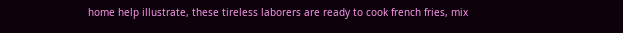home help illustrate, these tireless laborers are ready to cook french fries, mix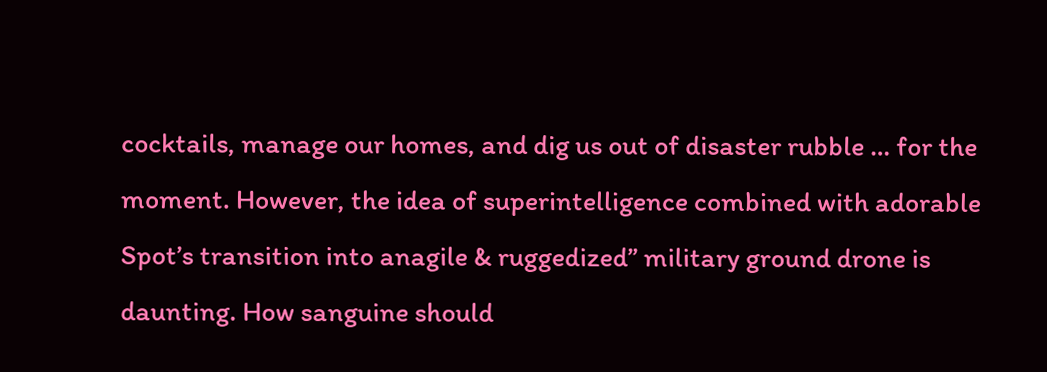cocktails, manage our homes, and dig us out of disaster rubble … for the moment. However, the idea of superintelligence combined with adorable Spot’s transition into anagile & ruggedized” military ground drone is daunting. How sanguine should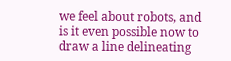we feel about robots, and is it even possible now to draw a line delineating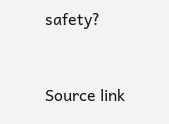safety?


Source link